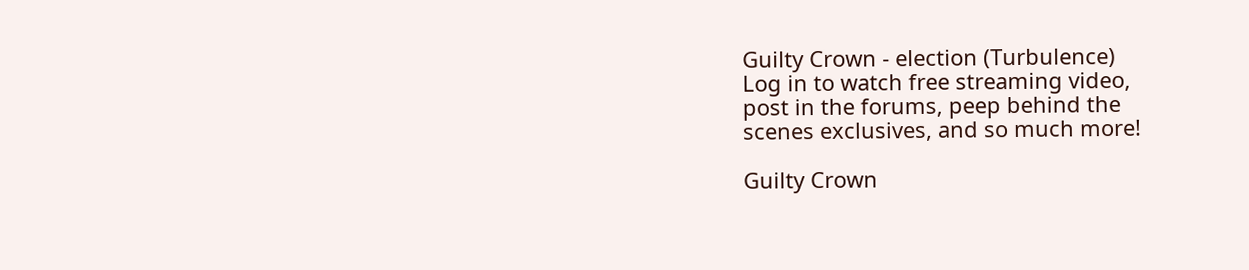Guilty Crown - election (Turbulence)
Log in to watch free streaming video,
post in the forums, peep behind the
scenes exclusives, and so much more!

Guilty Crown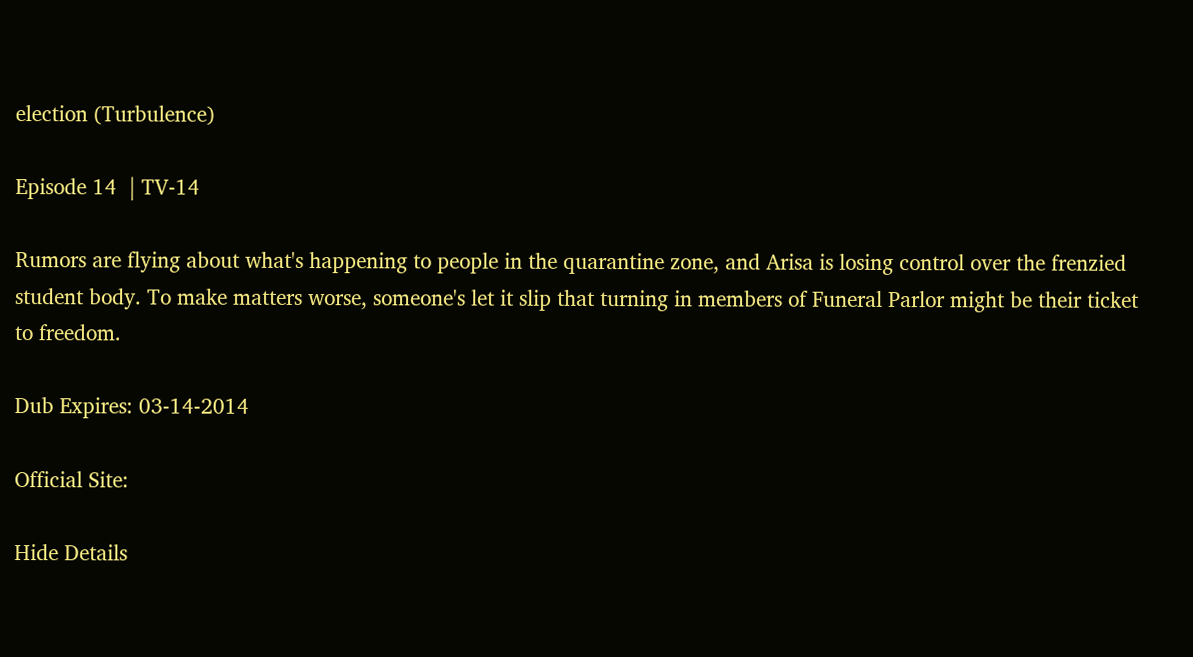election (Turbulence)

Episode 14  | TV-14

Rumors are flying about what's happening to people in the quarantine zone, and Arisa is losing control over the frenzied student body. To make matters worse, someone's let it slip that turning in members of Funeral Parlor might be their ticket to freedom.

Dub Expires: 03-14-2014

Official Site:

Hide Details